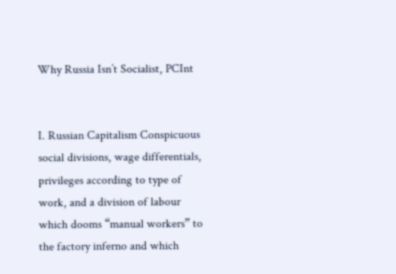Why Russia Isn’t Socialist, PCInt


I. Russian Capitalism Conspicuous social divisions, wage differentials, privileges according to type of work, and a division of labour which dooms “manual workers” to the factory inferno and which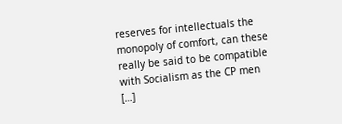reserves for intellectuals the monopoly of comfort, can these really be said to be compatible with Socialism as the CP men […]